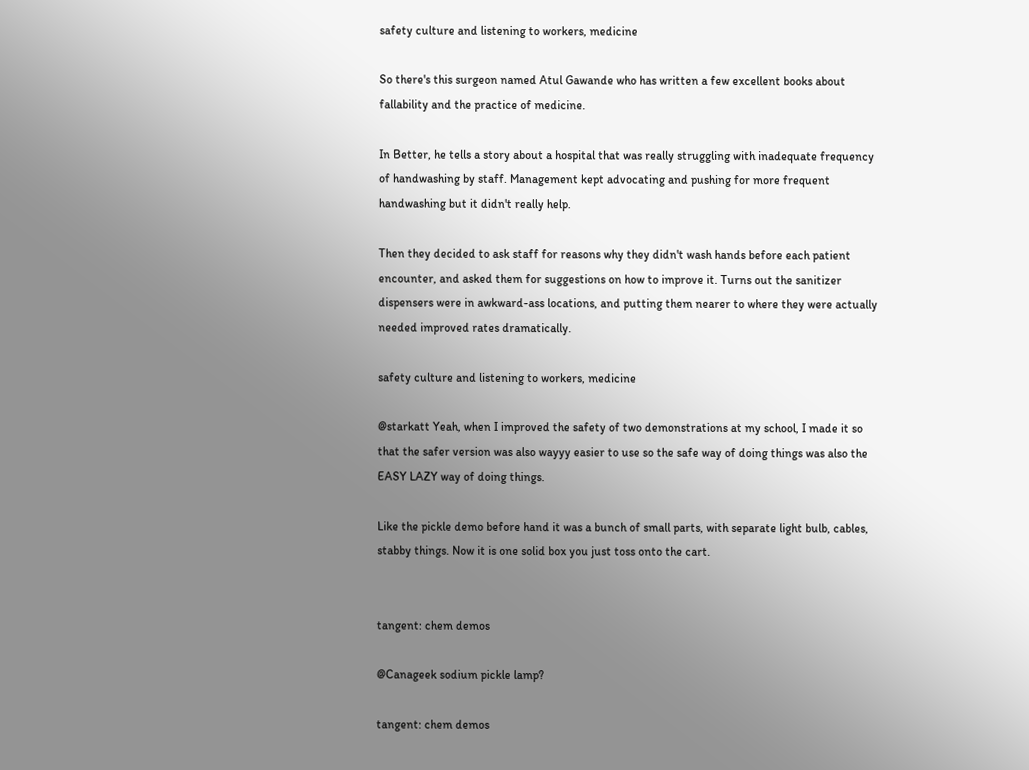safety culture and listening to workers, medicine

So there's this surgeon named Atul Gawande who has written a few excellent books about fallability and the practice of medicine.

In Better, he tells a story about a hospital that was really struggling with inadequate frequency of handwashing by staff. Management kept advocating and pushing for more frequent handwashing but it didn't really help.

Then they decided to ask staff for reasons why they didn't wash hands before each patient encounter, and asked them for suggestions on how to improve it. Turns out the sanitizer dispensers were in awkward-ass locations, and putting them nearer to where they were actually needed improved rates dramatically.

safety culture and listening to workers, medicine

@starkatt Yeah, when I improved the safety of two demonstrations at my school, I made it so that the safer version was also wayyy easier to use so the safe way of doing things was also the EASY LAZY way of doing things.

Like the pickle demo before hand it was a bunch of small parts, with separate light bulb, cables, stabby things. Now it is one solid box you just toss onto the cart.


tangent: chem demos

@Canageek sodium pickle lamp?

tangent: chem demos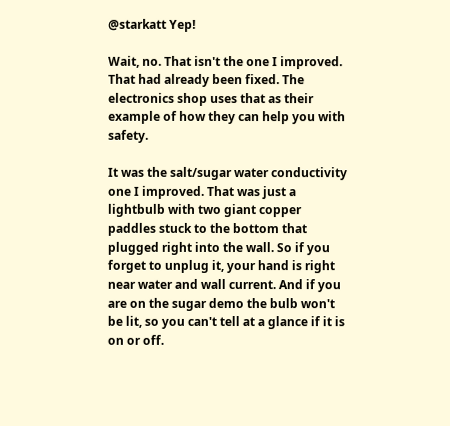@starkatt Yep!

Wait, no. That isn't the one I improved. That had already been fixed. The electronics shop uses that as their example of how they can help you with safety.

It was the salt/sugar water conductivity one I improved. That was just a lightbulb with two giant copper paddles stuck to the bottom that plugged right into the wall. So if you forget to unplug it, your hand is right near water and wall current. And if you are on the sugar demo the bulb won't be lit, so you can't tell at a glance if it is on or off.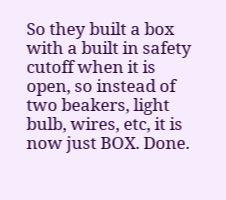So they built a box with a built in safety cutoff when it is open, so instead of two beakers, light bulb, wires, etc, it is now just BOX. Done.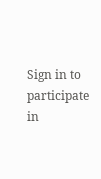Sign in to participate in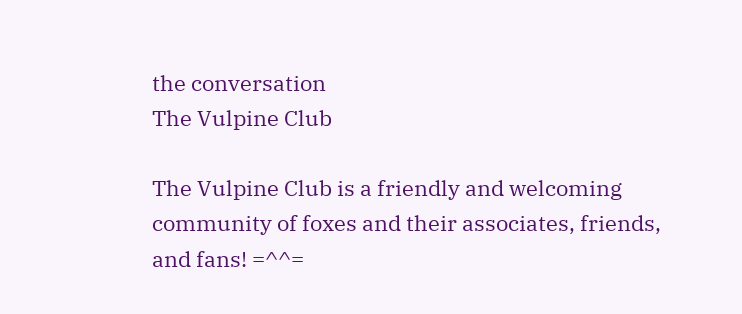the conversation
The Vulpine Club

The Vulpine Club is a friendly and welcoming community of foxes and their associates, friends, and fans! =^^=